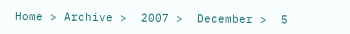Home > Archive >  2007 >  December >  5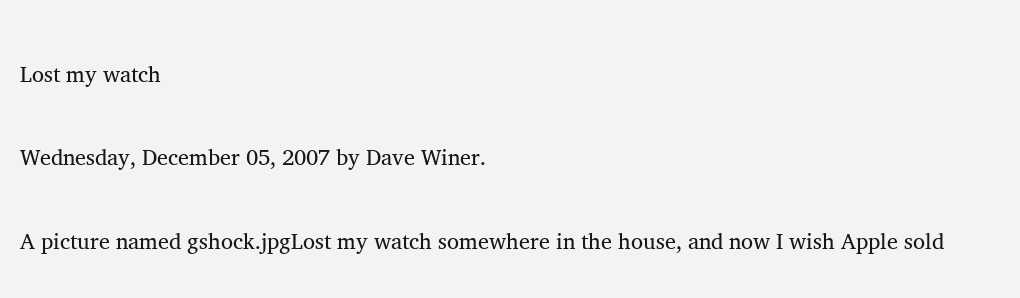Lost my watch

Wednesday, December 05, 2007 by Dave Winer.

A picture named gshock.jpgLost my watch somewhere in the house, and now I wish Apple sold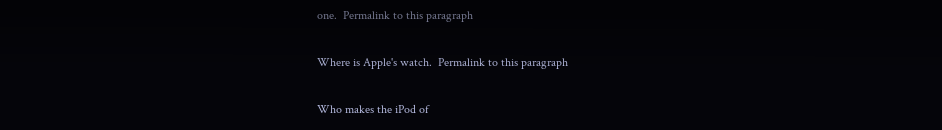one.  Permalink to this paragraph

Where is Apple's watch.  Permalink to this paragraph

Who makes the iPod of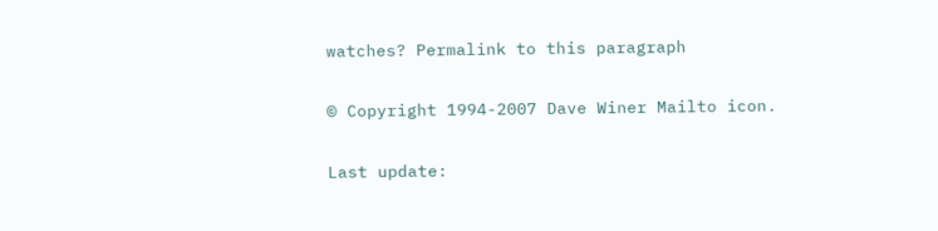watches? Permalink to this paragraph

© Copyright 1994-2007 Dave Winer Mailto icon.

Last update: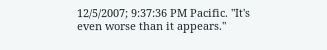12/5/2007; 9:37:36 PM Pacific. "It's even worse than it appears."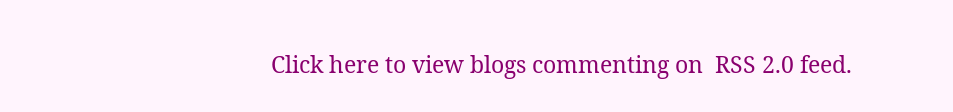Click here to view blogs commenting on  RSS 2.0 feed.